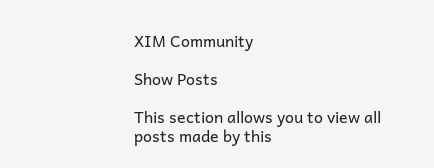XIM Community

Show Posts

This section allows you to view all posts made by this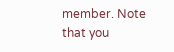member. Note that you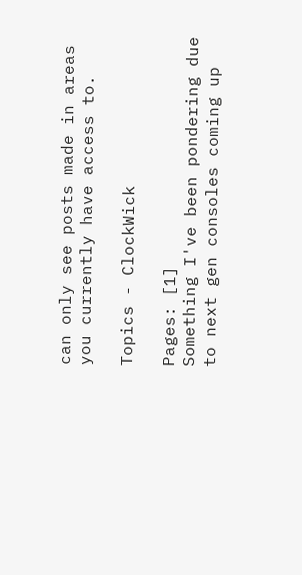can only see posts made in areas you currently have access to.

Topics - ClockWick

Pages: [1]
Something I've been pondering due to next gen consoles coming up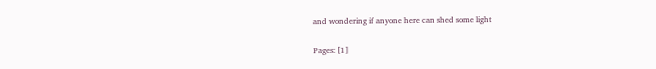and wondering if anyone here can shed some light

Pages: [1]